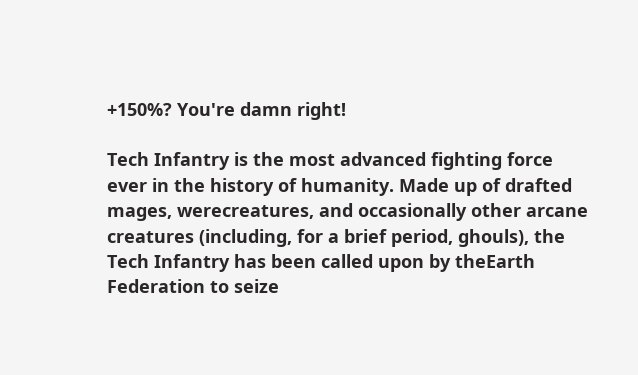+150%? You're damn right!

Tech Infantry is the most advanced fighting force ever in the history of humanity. Made up of drafted mages, werecreatures, and occasionally other arcane creatures (including, for a brief period, ghouls), the Tech Infantry has been called upon by theEarth Federation to seize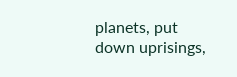planets, put down uprisings,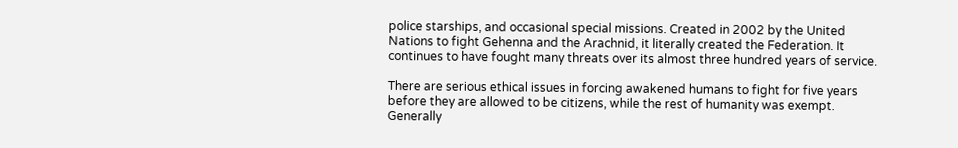police starships, and occasional special missions. Created in 2002 by the United Nations to fight Gehenna and the Arachnid, it literally created the Federation. It continues to have fought many threats over its almost three hundred years of service.

There are serious ethical issues in forcing awakened humans to fight for five years before they are allowed to be citizens, while the rest of humanity was exempt. Generally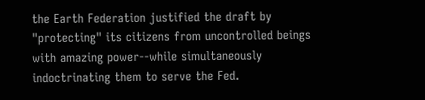the Earth Federation justified the draft by "protecting" its citizens from uncontrolled beings with amazing power--while simultaneously indoctrinating them to serve the Fed.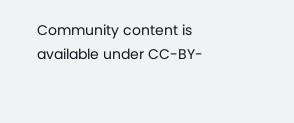Community content is available under CC-BY-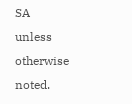SA unless otherwise noted.